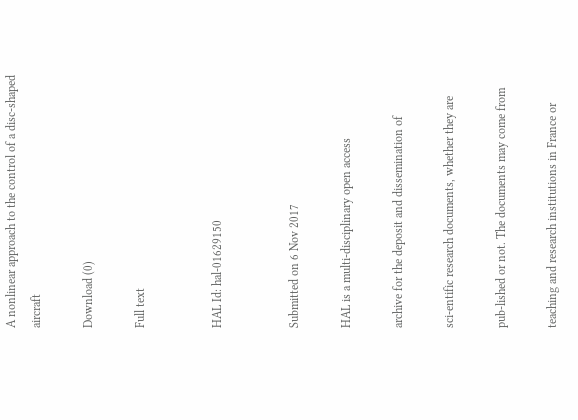A nonlinear approach to the control of a disc-shaped aircraft

Download (0)

Full text


HAL Id: hal-01629150


Submitted on 6 Nov 2017

HAL is a multi-disciplinary open access

archive for the deposit and dissemination of

sci-entific research documents, whether they are

pub-lished or not. The documents may come from

teaching and research institutions in France or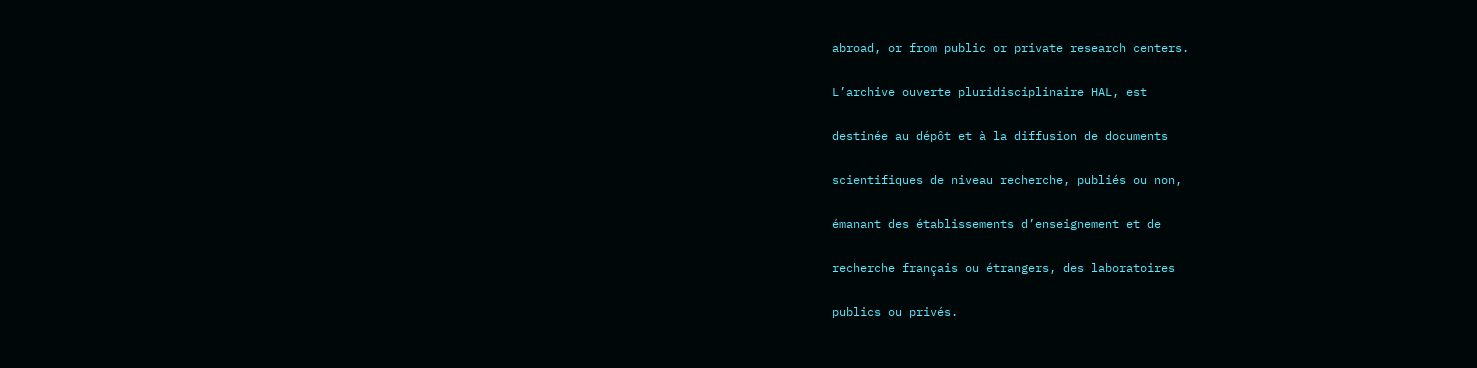abroad, or from public or private research centers.

L’archive ouverte pluridisciplinaire HAL, est

destinée au dépôt et à la diffusion de documents

scientifiques de niveau recherche, publiés ou non,

émanant des établissements d’enseignement et de

recherche français ou étrangers, des laboratoires

publics ou privés.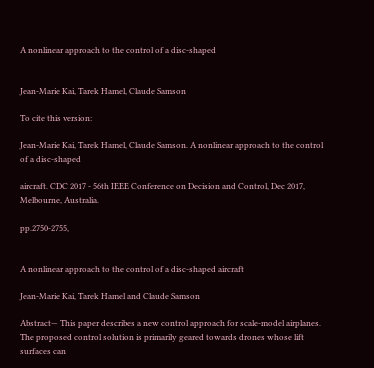A nonlinear approach to the control of a disc-shaped


Jean-Marie Kai, Tarek Hamel, Claude Samson

To cite this version:

Jean-Marie Kai, Tarek Hamel, Claude Samson. A nonlinear approach to the control of a disc-shaped

aircraft. CDC 2017 - 56th IEEE Conference on Decision and Control, Dec 2017, Melbourne, Australia.

pp.2750-2755,


A nonlinear approach to the control of a disc-shaped aircraft

Jean-Marie Kai, Tarek Hamel and Claude Samson

Abstract— This paper describes a new control approach for scale-model airplanes. The proposed control solution is primarily geared towards drones whose lift surfaces can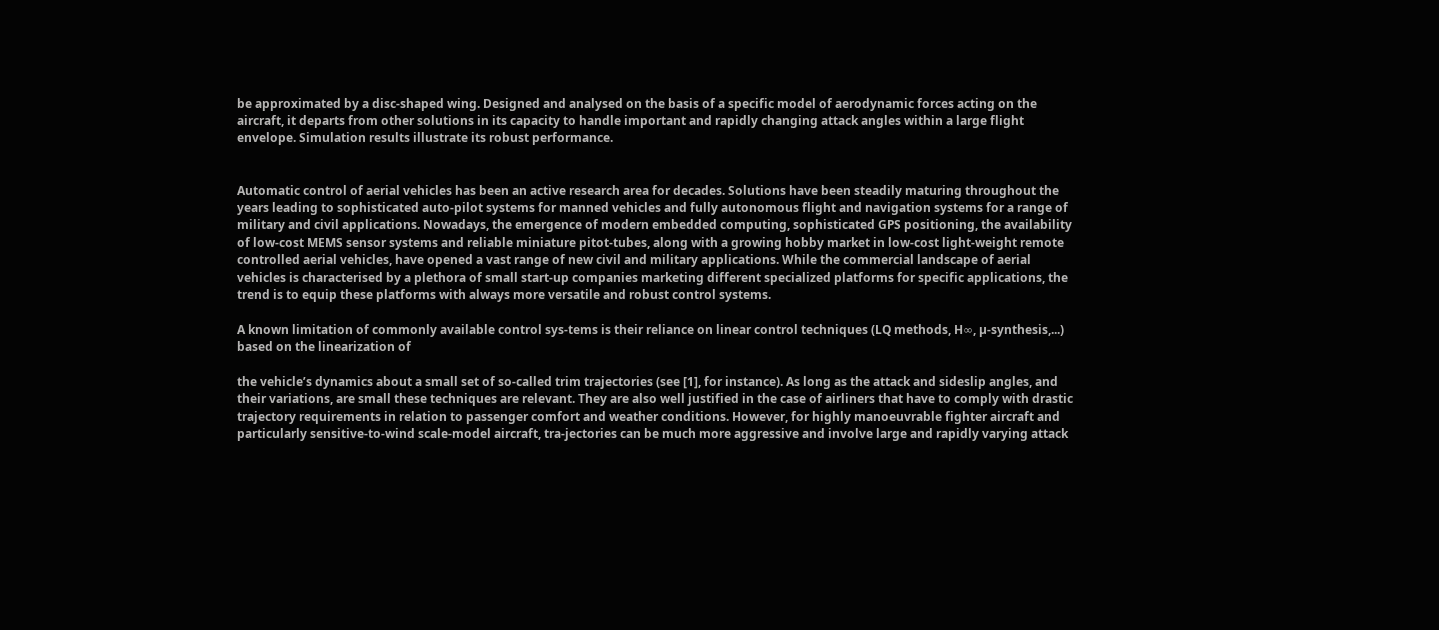be approximated by a disc-shaped wing. Designed and analysed on the basis of a specific model of aerodynamic forces acting on the aircraft, it departs from other solutions in its capacity to handle important and rapidly changing attack angles within a large flight envelope. Simulation results illustrate its robust performance.


Automatic control of aerial vehicles has been an active research area for decades. Solutions have been steadily maturing throughout the years leading to sophisticated auto-pilot systems for manned vehicles and fully autonomous flight and navigation systems for a range of military and civil applications. Nowadays, the emergence of modern embedded computing, sophisticated GPS positioning, the availability of low-cost MEMS sensor systems and reliable miniature pitot-tubes, along with a growing hobby market in low-cost light-weight remote controlled aerial vehicles, have opened a vast range of new civil and military applications. While the commercial landscape of aerial vehicles is characterised by a plethora of small start-up companies marketing different specialized platforms for specific applications, the trend is to equip these platforms with always more versatile and robust control systems.

A known limitation of commonly available control sys-tems is their reliance on linear control techniques (LQ methods, H∞, µ-synthesis,...) based on the linearization of

the vehicle’s dynamics about a small set of so-called trim trajectories (see [1], for instance). As long as the attack and sideslip angles, and their variations, are small these techniques are relevant. They are also well justified in the case of airliners that have to comply with drastic trajectory requirements in relation to passenger comfort and weather conditions. However, for highly manoeuvrable fighter aircraft and particularly sensitive-to-wind scale-model aircraft, tra-jectories can be much more aggressive and involve large and rapidly varying attack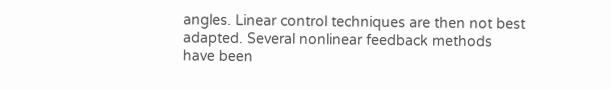angles. Linear control techniques are then not best adapted. Several nonlinear feedback methods have been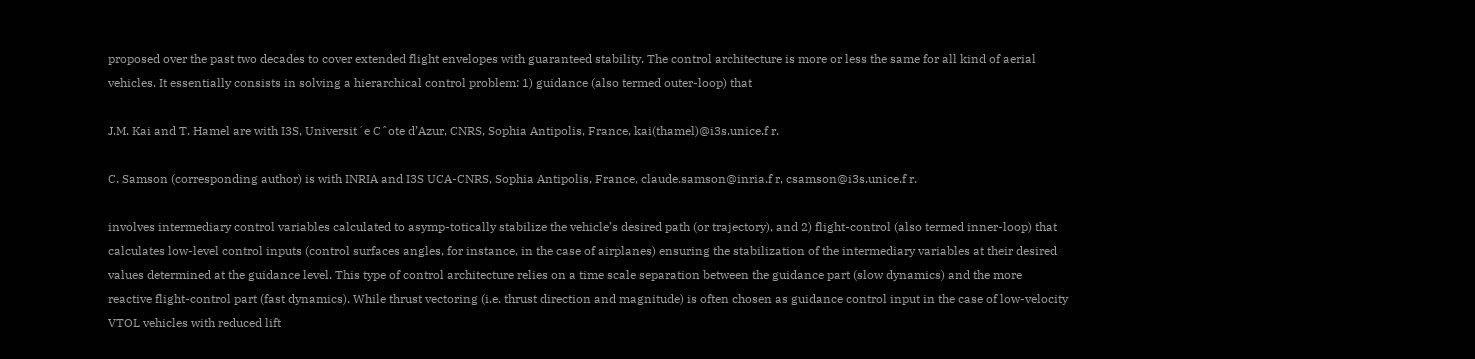proposed over the past two decades to cover extended flight envelopes with guaranteed stability. The control architecture is more or less the same for all kind of aerial vehicles. It essentially consists in solving a hierarchical control problem: 1) guidance (also termed outer-loop) that

J.M. Kai and T. Hamel are with I3S, Universit´e Cˆote d’Azur, CNRS, Sophia Antipolis, France, kai(thamel)@i3s.unice.f r.

C. Samson (corresponding author) is with INRIA and I3S UCA-CNRS, Sophia Antipolis, France, claude.samson@inria.f r, csamson@i3s.unice.f r.

involves intermediary control variables calculated to asymp-totically stabilize the vehicle’s desired path (or trajectory), and 2) flight-control (also termed inner-loop) that calculates low-level control inputs (control surfaces angles, for instance, in the case of airplanes) ensuring the stabilization of the intermediary variables at their desired values determined at the guidance level. This type of control architecture relies on a time scale separation between the guidance part (slow dynamics) and the more reactive flight-control part (fast dynamics). While thrust vectoring (i.e. thrust direction and magnitude) is often chosen as guidance control input in the case of low-velocity VTOL vehicles with reduced lift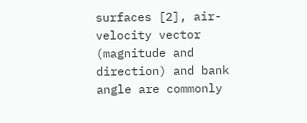surfaces [2], air-velocity vector (magnitude and direction) and bank angle are commonly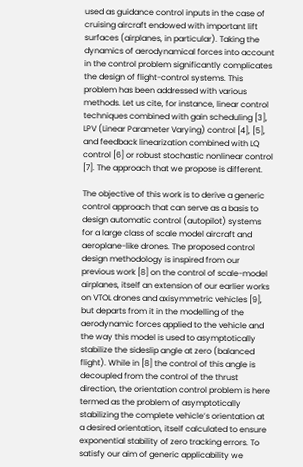used as guidance control inputs in the case of cruising aircraft endowed with important lift surfaces (airplanes, in particular). Taking the dynamics of aerodynamical forces into account in the control problem significantly complicates the design of flight-control systems. This problem has been addressed with various methods. Let us cite, for instance, linear control techniques combined with gain scheduling [3], LPV (Linear Parameter Varying) control [4], [5], and feedback linearization combined with LQ control [6] or robust stochastic nonlinear control [7]. The approach that we propose is different.

The objective of this work is to derive a generic control approach that can serve as a basis to design automatic control (autopilot) systems for a large class of scale model aircraft and aeroplane-like drones. The proposed control design methodology is inspired from our previous work [8] on the control of scale-model airplanes, itself an extension of our earlier works on VTOL drones and axisymmetric vehicles [9], but departs from it in the modelling of the aerodynamic forces applied to the vehicle and the way this model is used to asymptotically stabilize the sideslip angle at zero (balanced flight). While in [8] the control of this angle is decoupled from the control of the thrust direction, the orientation control problem is here termed as the problem of asymptotically stabilizing the complete vehicle’s orientation at a desired orientation, itself calculated to ensure exponential stability of zero tracking errors. To satisfy our aim of generic applicability we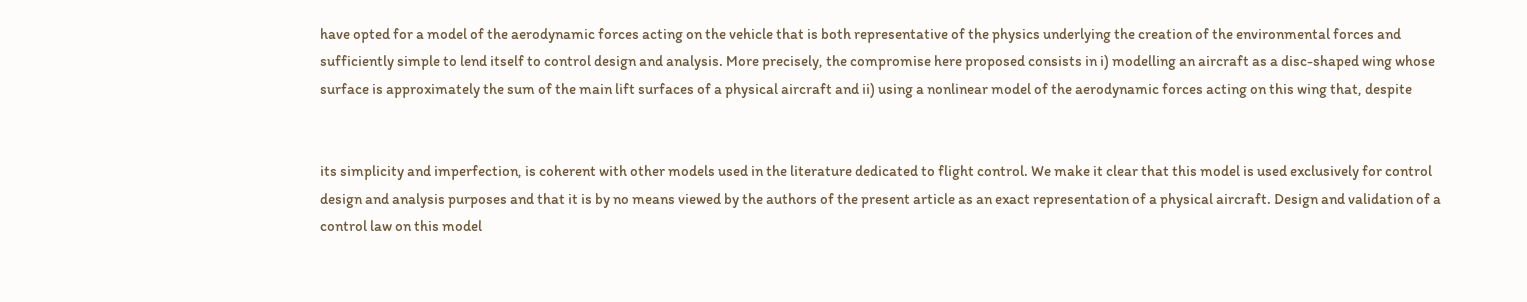have opted for a model of the aerodynamic forces acting on the vehicle that is both representative of the physics underlying the creation of the environmental forces and sufficiently simple to lend itself to control design and analysis. More precisely, the compromise here proposed consists in i) modelling an aircraft as a disc-shaped wing whose surface is approximately the sum of the main lift surfaces of a physical aircraft and ii) using a nonlinear model of the aerodynamic forces acting on this wing that, despite


its simplicity and imperfection, is coherent with other models used in the literature dedicated to flight control. We make it clear that this model is used exclusively for control design and analysis purposes and that it is by no means viewed by the authors of the present article as an exact representation of a physical aircraft. Design and validation of a control law on this model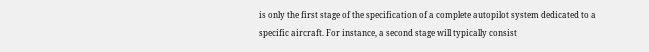is only the first stage of the specification of a complete autopilot system dedicated to a specific aircraft. For instance, a second stage will typically consist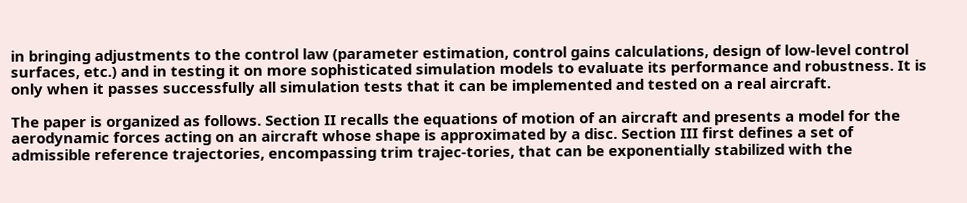in bringing adjustments to the control law (parameter estimation, control gains calculations, design of low-level control surfaces, etc.) and in testing it on more sophisticated simulation models to evaluate its performance and robustness. It is only when it passes successfully all simulation tests that it can be implemented and tested on a real aircraft.

The paper is organized as follows. Section II recalls the equations of motion of an aircraft and presents a model for the aerodynamic forces acting on an aircraft whose shape is approximated by a disc. Section III first defines a set of admissible reference trajectories, encompassing trim trajec-tories, that can be exponentially stabilized with the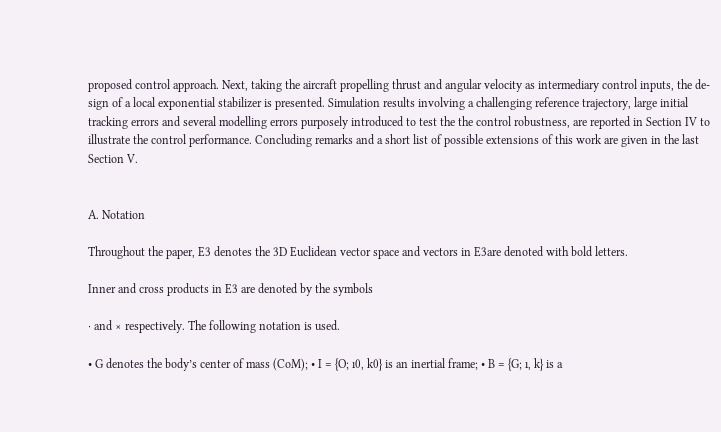proposed control approach. Next, taking the aircraft propelling thrust and angular velocity as intermediary control inputs, the de-sign of a local exponential stabilizer is presented. Simulation results involving a challenging reference trajectory, large initial tracking errors and several modelling errors purposely introduced to test the the control robustness, are reported in Section IV to illustrate the control performance. Concluding remarks and a short list of possible extensions of this work are given in the last Section V.


A. Notation

Throughout the paper, E3 denotes the 3D Euclidean vector space and vectors in E3are denoted with bold letters.

Inner and cross products in E3 are denoted by the symbols

· and × respectively. The following notation is used.

• G denotes the body’s center of mass (CoM); • I = {O; ı0, k0} is an inertial frame; • B = {G; ı, k} is a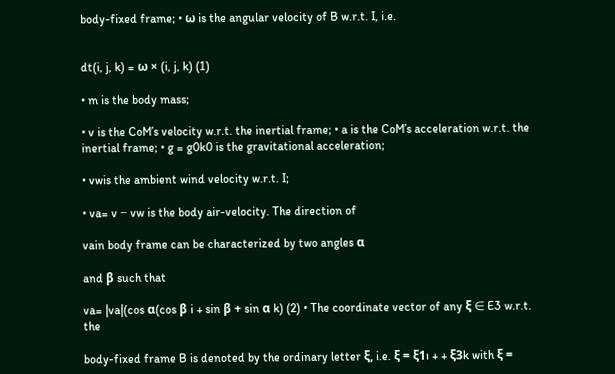body-fixed frame; • ω is the angular velocity of B w.r.t. I, i.e.


dt(i, j, k) = ω × (i, j, k) (1)

• m is the body mass;

• v is the CoM’s velocity w.r.t. the inertial frame; • a is the CoM’s acceleration w.r.t. the inertial frame; • g = g0k0 is the gravitational acceleration;

• vwis the ambient wind velocity w.r.t. I;

• va= v − vw is the body air-velocity. The direction of

vain body frame can be characterized by two angles α

and β such that

va= |va|(cos α(cos β i + sin β + sin α k) (2) • The coordinate vector of any ξ ∈ E3 w.r.t. the

body-fixed frame B is denoted by the ordinary letter ξ, i.e. ξ = ξ1ı + + ξ3k with ξ =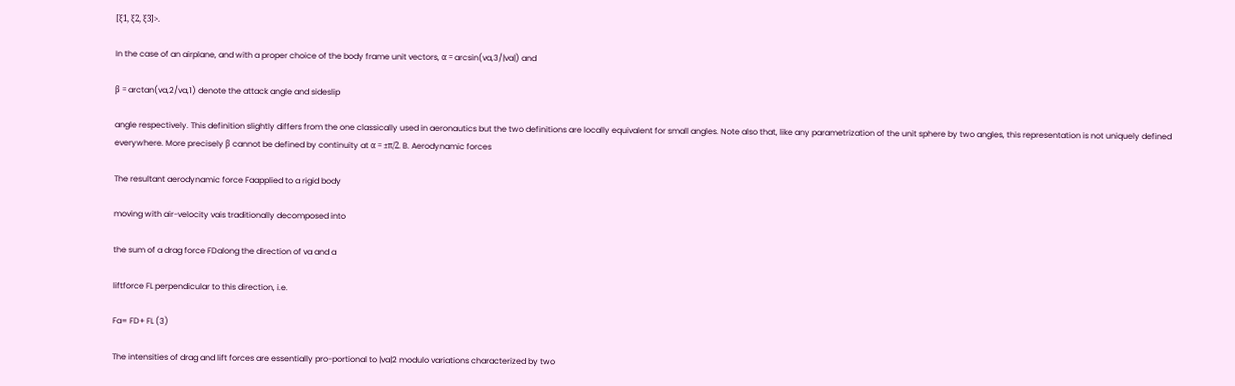[ξ1, ξ2, ξ3]>.

In the case of an airplane, and with a proper choice of the body frame unit vectors, α = arcsin(va,3/|va|) and

β = arctan(va,2/va,1) denote the attack angle and sideslip

angle respectively. This definition slightly differs from the one classically used in aeronautics but the two definitions are locally equivalent for small angles. Note also that, like any parametrization of the unit sphere by two angles, this representation is not uniquely defined everywhere. More precisely β cannot be defined by continuity at α = ±π/2. B. Aerodynamic forces

The resultant aerodynamic force Faapplied to a rigid body

moving with air-velocity vais traditionally decomposed into

the sum of a drag force FDalong the direction of va and a

liftforce FL perpendicular to this direction, i.e.

Fa= FD+ FL (3)

The intensities of drag and lift forces are essentially pro-portional to |va|2 modulo variations characterized by two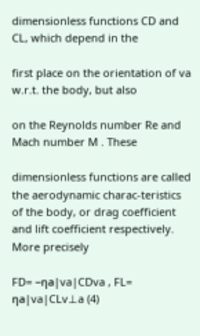dimensionless functions CD and CL, which depend in the

first place on the orientation of va w.r.t. the body, but also

on the Reynolds number Re and Mach number M . These

dimensionless functions are called the aerodynamic charac-teristics of the body, or drag coefficient and lift coefficient respectively. More precisely

FD= −ηa|va|CDva , FL= ηa|va|CLv⊥a (4)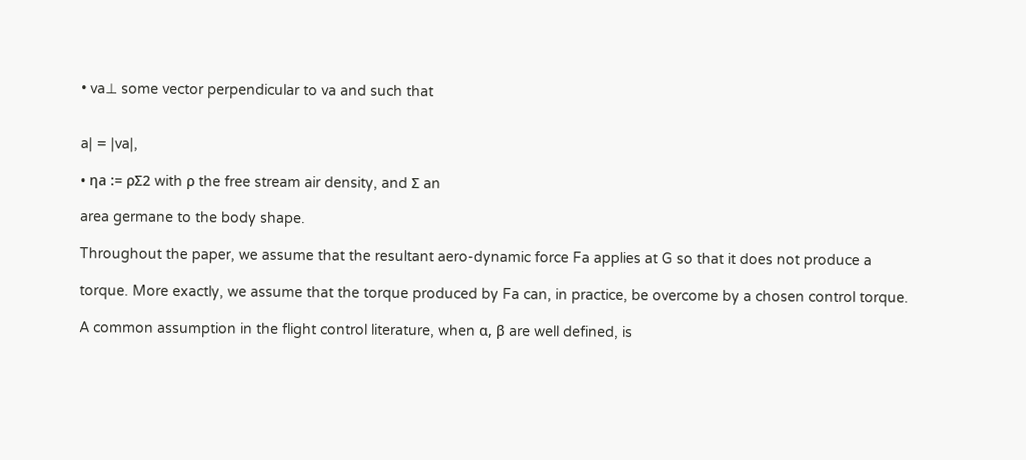• va⊥ some vector perpendicular to va and such that


a| = |va|,

• ηa := ρΣ2 with ρ the free stream air density, and Σ an

area germane to the body shape.

Throughout the paper, we assume that the resultant aero-dynamic force Fa applies at G so that it does not produce a

torque. More exactly, we assume that the torque produced by Fa can, in practice, be overcome by a chosen control torque.

A common assumption in the flight control literature, when α, β are well defined, is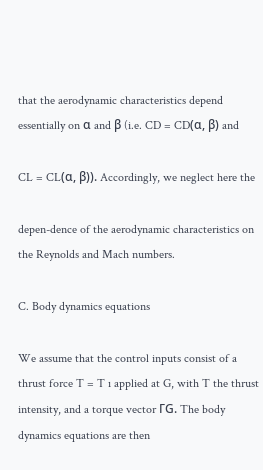that the aerodynamic characteristics depend essentially on α and β (i.e. CD = CD(α, β) and

CL = CL(α, β)). Accordingly, we neglect here the

depen-dence of the aerodynamic characteristics on the Reynolds and Mach numbers.

C. Body dynamics equations

We assume that the control inputs consist of a thrust force T = T ı applied at G, with T the thrust intensity, and a torque vector ΓG. The body dynamics equations are then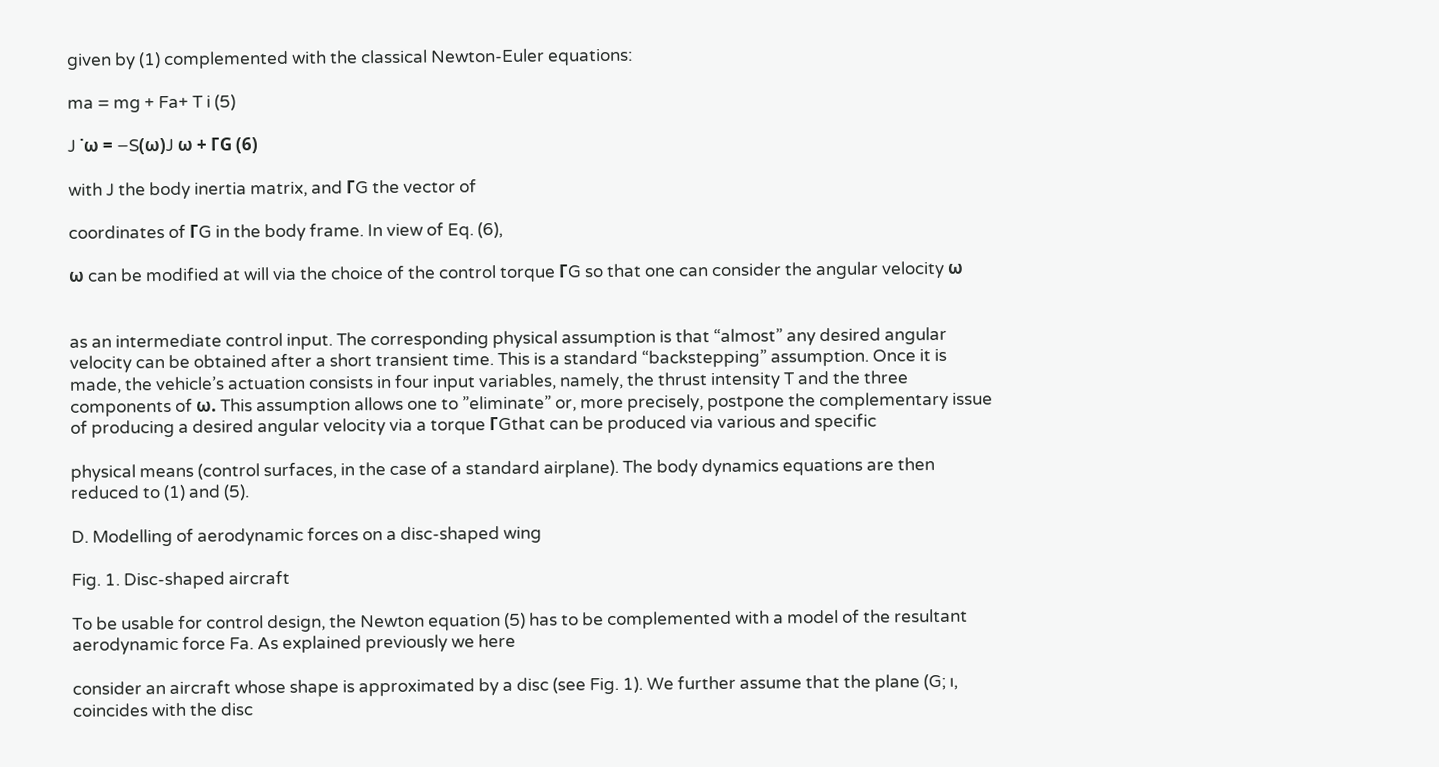given by (1) complemented with the classical Newton-Euler equations:

ma = mg + Fa+ T i (5)

J ˙ω = −S(ω)J ω + ΓG (6)

with J the body inertia matrix, and ΓG the vector of

coordinates of ΓG in the body frame. In view of Eq. (6),

ω can be modified at will via the choice of the control torque ΓG so that one can consider the angular velocity ω


as an intermediate control input. The corresponding physical assumption is that “almost” any desired angular velocity can be obtained after a short transient time. This is a standard “backstepping” assumption. Once it is made, the vehicle’s actuation consists in four input variables, namely, the thrust intensity T and the three components of ω. This assumption allows one to ”eliminate” or, more precisely, postpone the complementary issue of producing a desired angular velocity via a torque ΓGthat can be produced via various and specific

physical means (control surfaces, in the case of a standard airplane). The body dynamics equations are then reduced to (1) and (5).

D. Modelling of aerodynamic forces on a disc-shaped wing

Fig. 1. Disc-shaped aircraft

To be usable for control design, the Newton equation (5) has to be complemented with a model of the resultant aerodynamic force Fa. As explained previously we here

consider an aircraft whose shape is approximated by a disc (see Fig. 1). We further assume that the plane (G; ı, coincides with the disc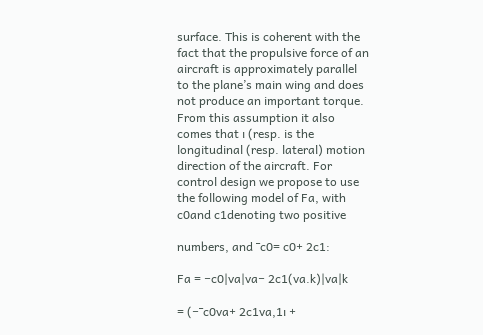surface. This is coherent with the fact that the propulsive force of an aircraft is approximately parallel to the plane’s main wing and does not produce an important torque. From this assumption it also comes that ı (resp. is the longitudinal (resp. lateral) motion direction of the aircraft. For control design we propose to use the following model of Fa, with c0and c1denoting two positive

numbers, and ¯c0= c0+ 2c1:

Fa = −c0|va|va− 2c1(va.k)|va|k

= (−¯c0va+ 2c1va,1ı +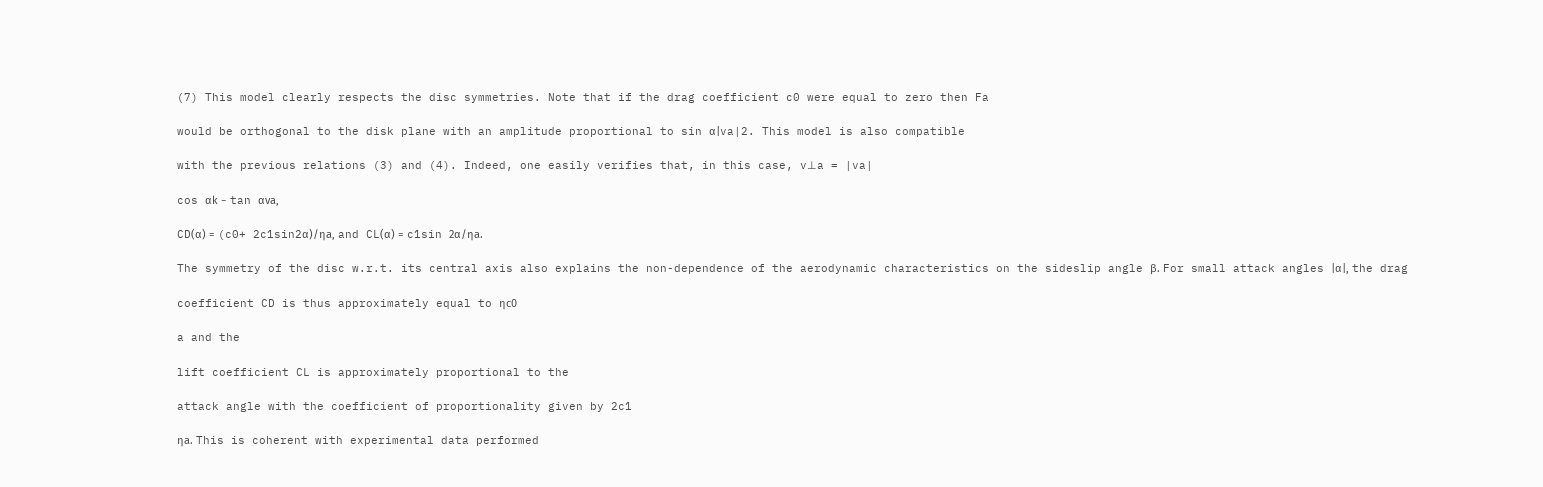(7) This model clearly respects the disc symmetries. Note that if the drag coefficient c0 were equal to zero then Fa

would be orthogonal to the disk plane with an amplitude proportional to sin α|va|2. This model is also compatible

with the previous relations (3) and (4). Indeed, one easily verifies that, in this case, v⊥a = |va|

cos αk − tan αva,

CD(α) = (c0+ 2c1sin2α)/ηa, and CL(α) = c1sin 2α/ηa.

The symmetry of the disc w.r.t. its central axis also explains the non-dependence of the aerodynamic characteristics on the sideslip angle β. For small attack angles |α|, the drag

coefficient CD is thus approximately equal to ηc0

a and the

lift coefficient CL is approximately proportional to the

attack angle with the coefficient of proportionality given by 2c1

ηa. This is coherent with experimental data performed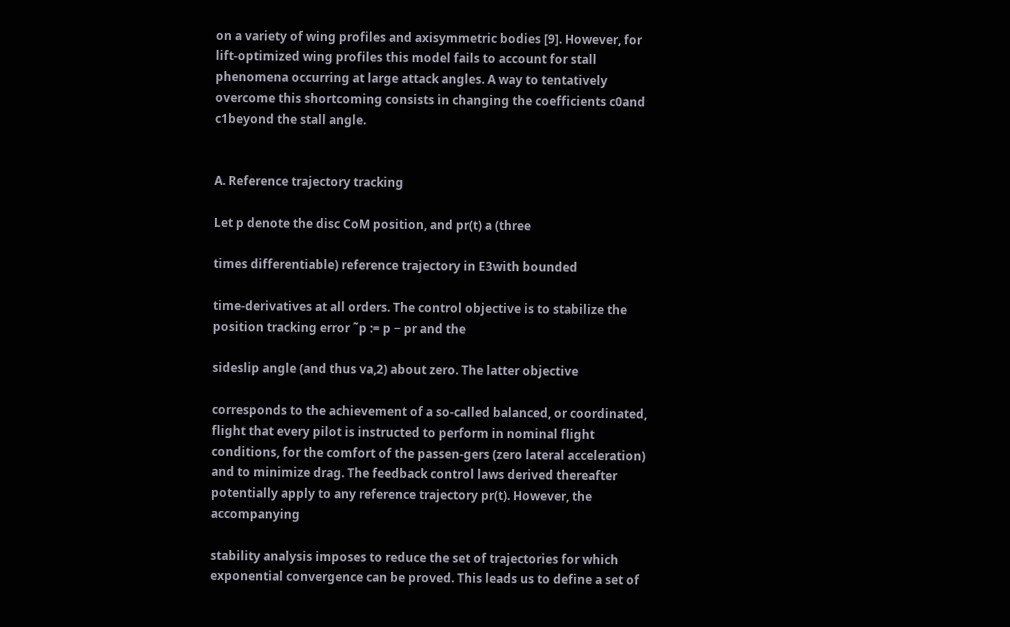on a variety of wing profiles and axisymmetric bodies [9]. However, for lift-optimized wing profiles this model fails to account for stall phenomena occurring at large attack angles. A way to tentatively overcome this shortcoming consists in changing the coefficients c0and c1beyond the stall angle.


A. Reference trajectory tracking

Let p denote the disc CoM position, and pr(t) a (three

times differentiable) reference trajectory in E3with bounded

time-derivatives at all orders. The control objective is to stabilize the position tracking error ˜p := p − pr and the

sideslip angle (and thus va,2) about zero. The latter objective

corresponds to the achievement of a so-called balanced, or coordinated, flight that every pilot is instructed to perform in nominal flight conditions, for the comfort of the passen-gers (zero lateral acceleration) and to minimize drag. The feedback control laws derived thereafter potentially apply to any reference trajectory pr(t). However, the accompanying

stability analysis imposes to reduce the set of trajectories for which exponential convergence can be proved. This leads us to define a set of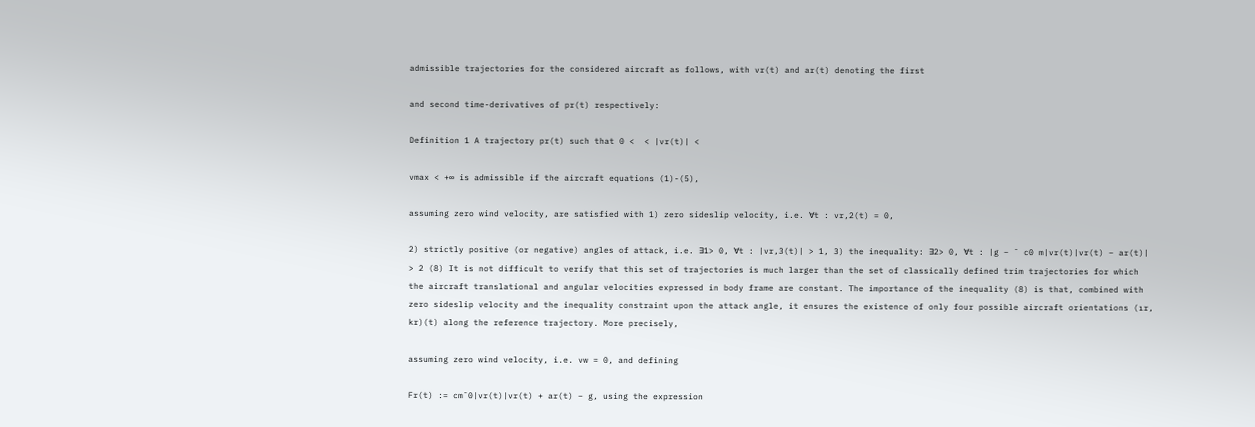admissible trajectories for the considered aircraft as follows, with vr(t) and ar(t) denoting the first

and second time-derivatives of pr(t) respectively:

Definition 1 A trajectory pr(t) such that 0 <  < |vr(t)| <

vmax < +∞ is admissible if the aircraft equations (1)-(5),

assuming zero wind velocity, are satisfied with 1) zero sideslip velocity, i.e. ∀t : vr,2(t) = 0,

2) strictly positive (or negative) angles of attack, i.e. ∃1> 0, ∀t : |vr,3(t)| > 1, 3) the inequality: ∃2> 0, ∀t : |g − ¯ c0 m|vr(t)|vr(t) − ar(t)| > 2 (8) It is not difficult to verify that this set of trajectories is much larger than the set of classically defined trim trajectories for which the aircraft translational and angular velocities expressed in body frame are constant. The importance of the inequality (8) is that, combined with zero sideslip velocity and the inequality constraint upon the attack angle, it ensures the existence of only four possible aircraft orientations (ır, kr)(t) along the reference trajectory. More precisely,

assuming zero wind velocity, i.e. vw = 0, and defining

Fr(t) := cm¯0|vr(t)|vr(t) + ar(t) − g, using the expression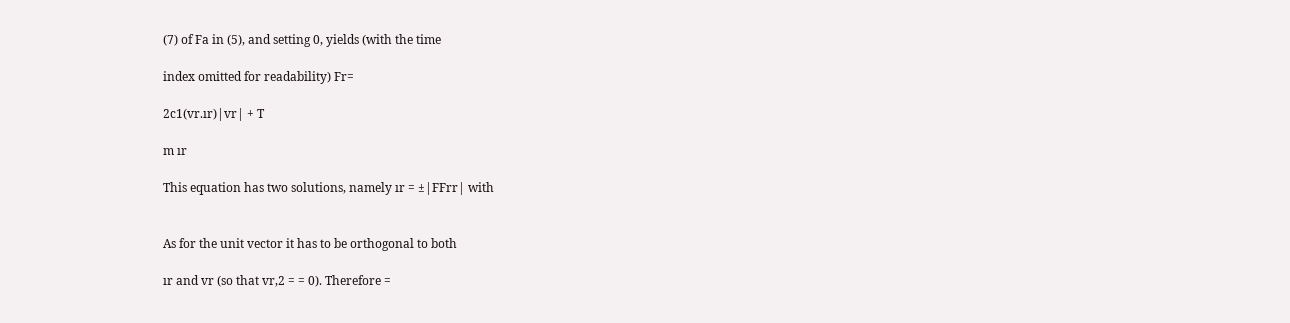(7) of Fa in (5), and setting 0, yields (with the time

index omitted for readability) Fr=

2c1(vr.ır)|vr| + T

m ır

This equation has two solutions, namely ır = ±|FFrr| with


As for the unit vector it has to be orthogonal to both

ır and vr (so that vr,2 = = 0). Therefore =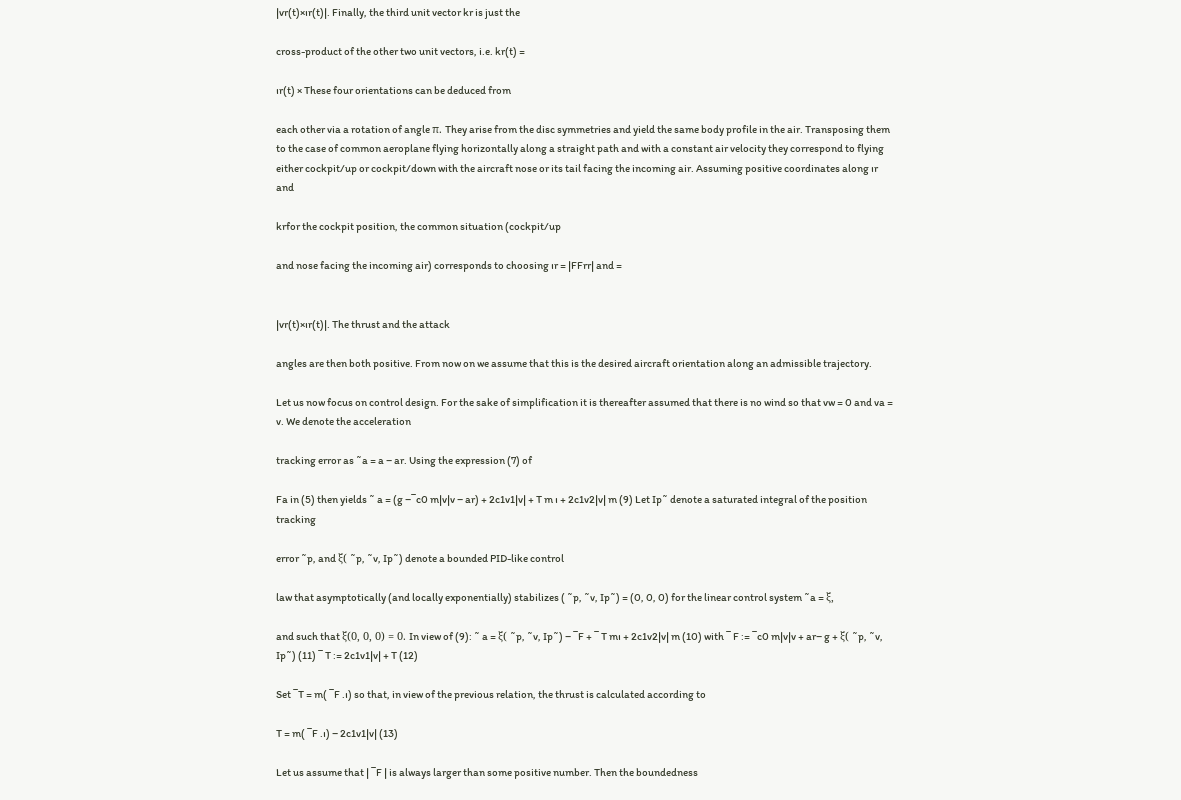|vr(t)×ır(t)|. Finally, the third unit vector kr is just the

cross-product of the other two unit vectors, i.e. kr(t) =

ır(t) × These four orientations can be deduced from

each other via a rotation of angle π. They arise from the disc symmetries and yield the same body profile in the air. Transposing them to the case of common aeroplane flying horizontally along a straight path and with a constant air velocity they correspond to flying either cockpit/up or cockpit/down with the aircraft nose or its tail facing the incoming air. Assuming positive coordinates along ır and

krfor the cockpit position, the common situation (cockpit/up

and nose facing the incoming air) corresponds to choosing ır = |FFrr| and =


|vr(t)×ır(t)|. The thrust and the attack

angles are then both positive. From now on we assume that this is the desired aircraft orientation along an admissible trajectory.

Let us now focus on control design. For the sake of simplification it is thereafter assumed that there is no wind so that vw = 0 and va = v. We denote the acceleration

tracking error as ˜a = a − ar. Using the expression (7) of

Fa in (5) then yields ˜ a = (g −¯c0 m|v|v − ar) + 2c1v1|v| + T m ı + 2c1v2|v| m (9) Let Ip˜ denote a saturated integral of the position tracking

error ˜p, and ξ( ˜p, ˜v, Ip˜) denote a bounded PID-like control

law that asymptotically (and locally exponentially) stabilizes ( ˜p, ˜v, Ip˜) = (0, 0, 0) for the linear control system ˜a = ξ,

and such that ξ(0, 0, 0) = 0. In view of (9): ˜ a = ξ( ˜p, ˜v, Ip˜) − ¯F + ¯ T mı + 2c1v2|v| m (10) with ¯ F := ¯c0 m|v|v + ar− g + ξ( ˜p, ˜v, Ip˜) (11) ¯ T := 2c1v1|v| + T (12)

Set ¯T = m( ¯F .ı) so that, in view of the previous relation, the thrust is calculated according to

T = m( ¯F .ı) − 2c1v1|v| (13)

Let us assume that | ¯F | is always larger than some positive number. Then the boundedness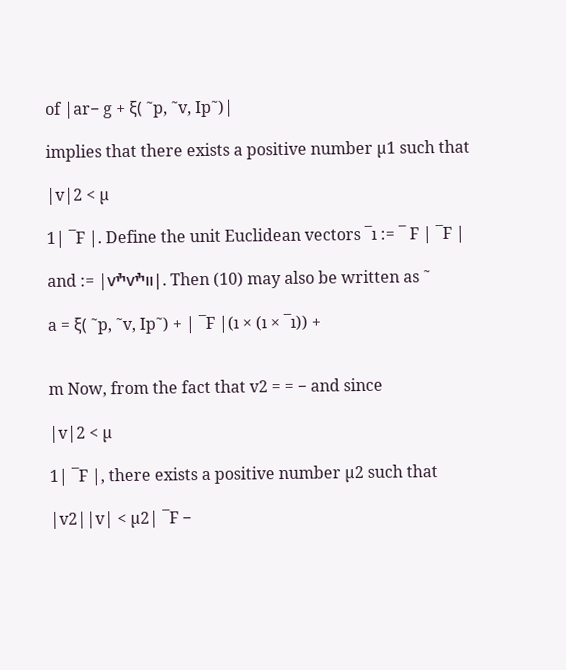of |ar− g + ξ( ˜p, ˜v, Ip˜)|

implies that there exists a positive number µ1 such that

|v|2 < µ

1| ¯F |. Define the unit Euclidean vectors ¯ı := ¯ F | ¯F |

and := |vׯvׯıı|. Then (10) may also be written as ˜

a = ξ( ˜p, ˜v, Ip˜) + | ¯F |(ı × (ı × ¯ı)) +


m Now, from the fact that v2 = = − and since

|v|2 < µ

1| ¯F |, there exists a positive number µ2 such that

|v2||v| < µ2| ¯F −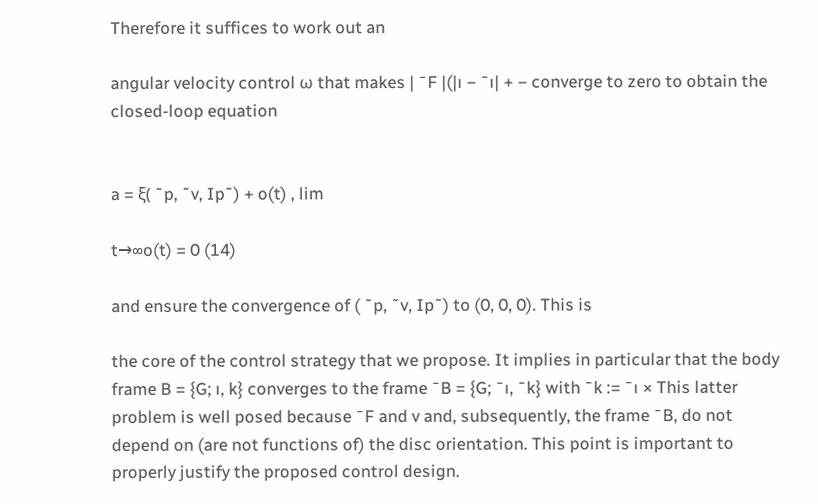Therefore it suffices to work out an

angular velocity control ω that makes | ¯F |(|ı − ¯ı| + − converge to zero to obtain the closed-loop equation


a = ξ( ˜p, ˜v, Ip˜) + o(t) , lim

t→∞o(t) = 0 (14)

and ensure the convergence of ( ˜p, ˜v, Ip˜) to (0, 0, 0). This is

the core of the control strategy that we propose. It implies in particular that the body frame B = {G; ı, k} converges to the frame ¯B = {G; ¯ı, ¯k} with ¯k := ¯ı × This latter problem is well posed because ¯F and v and, subsequently, the frame ¯B, do not depend on (are not functions of) the disc orientation. This point is important to properly justify the proposed control design.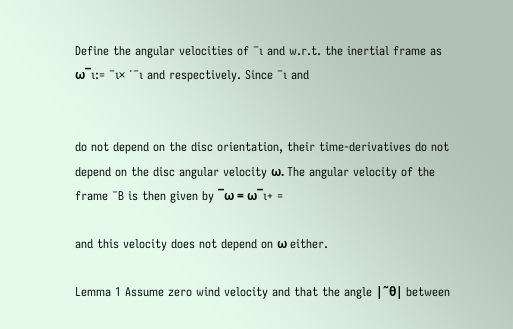Define the angular velocities of ¯ı and w.r.t. the inertial frame as ω¯ı:= ¯ı× ˙¯ı and respectively. Since ¯ı and


do not depend on the disc orientation, their time-derivatives do not depend on the disc angular velocity ω. The angular velocity of the frame ¯B is then given by ¯ω = ω¯ı+ =

and this velocity does not depend on ω either.

Lemma 1 Assume zero wind velocity and that the angle |˜θ| between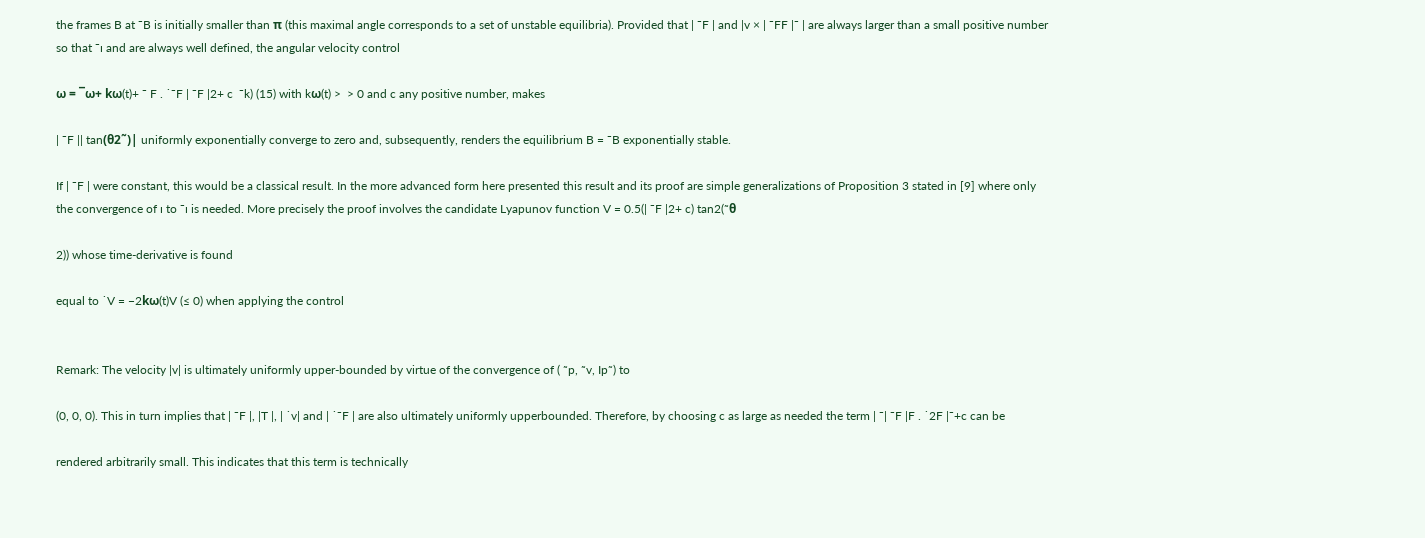the frames B at ¯B is initially smaller than π (this maximal angle corresponds to a set of unstable equilibria). Provided that | ¯F | and |v × | ¯FF |¯ | are always larger than a small positive number so that ¯ı and are always well defined, the angular velocity control

ω = ¯ω+ kω(t)+ ¯ F . ˙¯F | ¯F |2+ c  ¯k) (15) with kω(t) >  > 0 and c any positive number, makes

| ¯F || tan(θ2˜)| uniformly exponentially converge to zero and, subsequently, renders the equilibrium B = ¯B exponentially stable.

If | ¯F | were constant, this would be a classical result. In the more advanced form here presented this result and its proof are simple generalizations of Proposition 3 stated in [9] where only the convergence of ı to ¯ı is needed. More precisely the proof involves the candidate Lyapunov function V = 0.5(| ¯F |2+ c) tan2(˜θ

2)) whose time-derivative is found

equal to ˙V = −2kω(t)V (≤ 0) when applying the control


Remark: The velocity |v| is ultimately uniformly upper-bounded by virtue of the convergence of ( ˜p, ˜v, Ip˜) to

(0, 0, 0). This in turn implies that | ¯F |, |T |, | ˙v| and | ˙¯F | are also ultimately uniformly upperbounded. Therefore, by choosing c as large as needed the term | ¯| ¯F |F . ˙2F |¯+c can be

rendered arbitrarily small. This indicates that this term is technically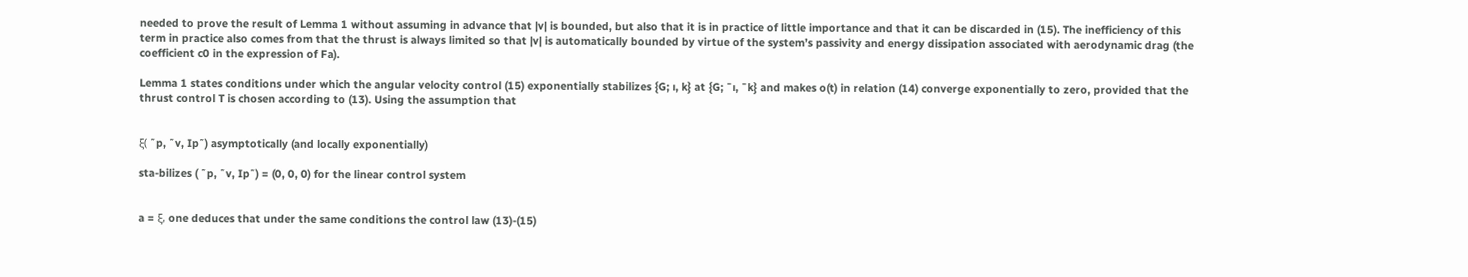needed to prove the result of Lemma 1 without assuming in advance that |v| is bounded, but also that it is in practice of little importance and that it can be discarded in (15). The inefficiency of this term in practice also comes from that the thrust is always limited so that |v| is automatically bounded by virtue of the system’s passivity and energy dissipation associated with aerodynamic drag (the coefficient c0 in the expression of Fa).

Lemma 1 states conditions under which the angular velocity control (15) exponentially stabilizes {G; ı, k} at {G; ¯ı, ¯k} and makes o(t) in relation (14) converge exponentially to zero, provided that the thrust control T is chosen according to (13). Using the assumption that


ξ( ˜p, ˜v, Ip˜) asymptotically (and locally exponentially)

sta-bilizes ( ˜p, ˜v, Ip˜) = (0, 0, 0) for the linear control system


a = ξ, one deduces that under the same conditions the control law (13)-(15)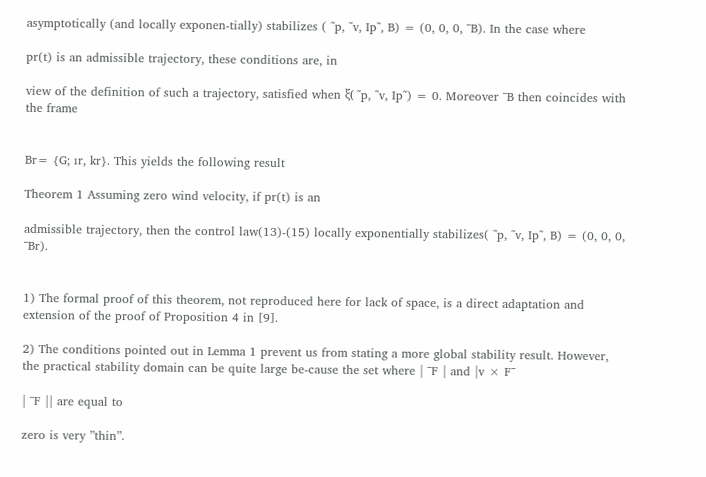asymptotically (and locally exponen-tially) stabilizes ( ˜p, ˜v, Ip˜, B) = (0, 0, 0, ¯B). In the case where

pr(t) is an admissible trajectory, these conditions are, in

view of the definition of such a trajectory, satisfied when ξ( ˜p, ˜v, Ip˜) = 0. Moreover ¯B then coincides with the frame


Br= {G; ır, kr}. This yields the following result

Theorem 1 Assuming zero wind velocity, if pr(t) is an

admissible trajectory, then the control law(13)-(15) locally exponentially stabilizes( ˜p, ˜v, Ip˜, B) = (0, 0, 0, ¯Br).


1) The formal proof of this theorem, not reproduced here for lack of space, is a direct adaptation and extension of the proof of Proposition 4 in [9].

2) The conditions pointed out in Lemma 1 prevent us from stating a more global stability result. However, the practical stability domain can be quite large be-cause the set where | ¯F | and |v × F¯

| ¯F || are equal to

zero is very ”thin”.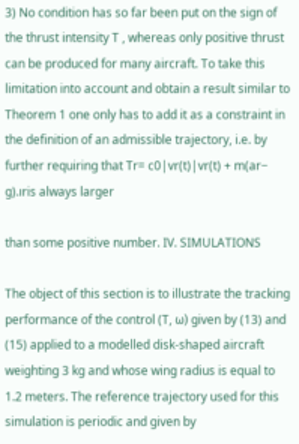3) No condition has so far been put on the sign of the thrust intensity T , whereas only positive thrust can be produced for many aircraft. To take this limitation into account and obtain a result similar to Theorem 1 one only has to add it as a constraint in the definition of an admissible trajectory, i.e. by further requiring that Tr= c0|vr(t)|vr(t) + m(ar− g).ıris always larger

than some positive number. IV. SIMULATIONS

The object of this section is to illustrate the tracking performance of the control (T, ω) given by (13) and (15) applied to a modelled disk-shaped aircraft weighting 3 kg and whose wing radius is equal to 1.2 meters. The reference trajectory used for this simulation is periodic and given by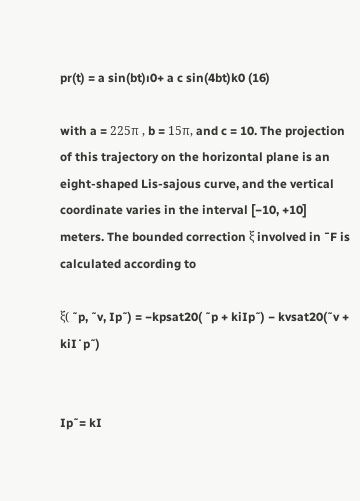pr(t) = a sin(bt)ı0+ a c sin(4bt)k0 (16)

with a = 225π , b = 15π, and c = 10. The projection of this trajectory on the horizontal plane is an eight-shaped Lis-sajous curve, and the vertical coordinate varies in the interval [−10, +10] meters. The bounded correction ξ involved in ¯F is calculated according to

ξ( ˜p, ˜v, Ip˜) = −kpsat20( ˜p + kiIp˜) − kvsat20(˜v + kiI˙p˜)


Ip˜= kI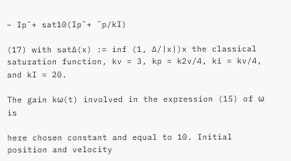− Ip˜+ sat10(Ip˜+ ˜p/kI)

(17) with sat∆(x) := inf (1, ∆/|x|)x the classical saturation function, kv = 3, kp = k2v/4, ki = kv/4, and kI = 20.

The gain kω(t) involved in the expression (15) of ω is

here chosen constant and equal to 10. Initial position and velocity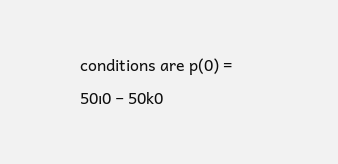conditions are p(0) = 50ı0 − 50k0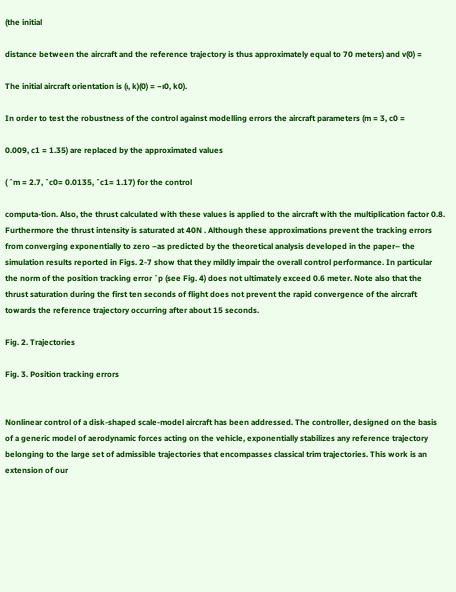(the initial

distance between the aircraft and the reference trajectory is thus approximately equal to 70 meters) and v(0) =

The initial aircraft orientation is (ı, k)(0) = −ı0, k0).

In order to test the robustness of the control against modelling errors the aircraft parameters (m = 3, c0 =

0.009, c1 = 1.35) are replaced by the approximated values

( ˆm = 2.7, ˆc0= 0.0135, ˆc1= 1.17) for the control

computa-tion. Also, the thrust calculated with these values is applied to the aircraft with the multiplication factor 0.8. Furthermore the thrust intensity is saturated at 40N . Although these approximations prevent the tracking errors from converging exponentially to zero –as predicted by the theoretical analysis developed in the paper– the simulation results reported in Figs. 2-7 show that they mildly impair the overall control performance. In particular the norm of the position tracking error ˜p (see Fig. 4) does not ultimately exceed 0.6 meter. Note also that the thrust saturation during the first ten seconds of flight does not prevent the rapid convergence of the aircraft towards the reference trajectory occurring after about 15 seconds.

Fig. 2. Trajectories

Fig. 3. Position tracking errors


Nonlinear control of a disk-shaped scale-model aircraft has been addressed. The controller, designed on the basis of a generic model of aerodynamic forces acting on the vehicle, exponentially stabilizes any reference trajectory belonging to the large set of admissible trajectories that encompasses classical trim trajectories. This work is an extension of our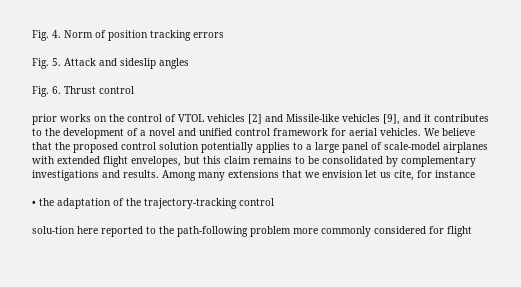Fig. 4. Norm of position tracking errors

Fig. 5. Attack and sideslip angles

Fig. 6. Thrust control

prior works on the control of VTOL vehicles [2] and Missile-like vehicles [9], and it contributes to the development of a novel and unified control framework for aerial vehicles. We believe that the proposed control solution potentially applies to a large panel of scale-model airplanes with extended flight envelopes, but this claim remains to be consolidated by complementary investigations and results. Among many extensions that we envision let us cite, for instance

• the adaptation of the trajectory-tracking control

solu-tion here reported to the path-following problem more commonly considered for flight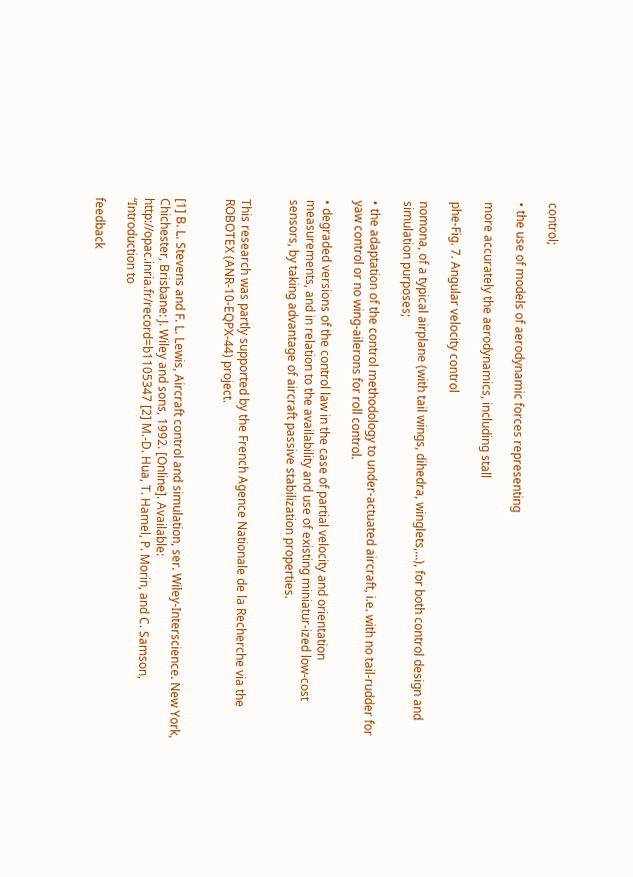control;

• the use of models of aerodynamic forces representing

more accurately the aerodynamics, including stall

phe-Fig. 7. Angular velocity control

nomona, of a typical airplane (with tail wings, dihedra, winglets,...), for both control design and simulation purposes;

• the adaptation of the control methodology to under-actuated aircraft, i.e. with no tail-rudder for yaw control or no wing-ailerons for roll control.

• degraded versions of the control law in the case of partial velocity and orientation measurements, and in relation to the availability and use of existing miniatur-ized low-cost sensors, by taking advantage of aircraft passive stabilization properties.


This research was partly supported by the French Agence Nationale de la Recherche via the ROBOTEX (ANR-10-EQPX-44) project.


[1] B. L. Stevens and F. L. Lewis, Aircraft control and simulation, ser. Wiley-Interscience. New York, Chichester, Brisbane: J. Wiley and sons, 1992. [Online]. Available: http://opac.inria.fr/record=b1105347 [2] M.-D. Hua, T. Hamel, P. Morin, and C. Samson, “Introduction to

feedback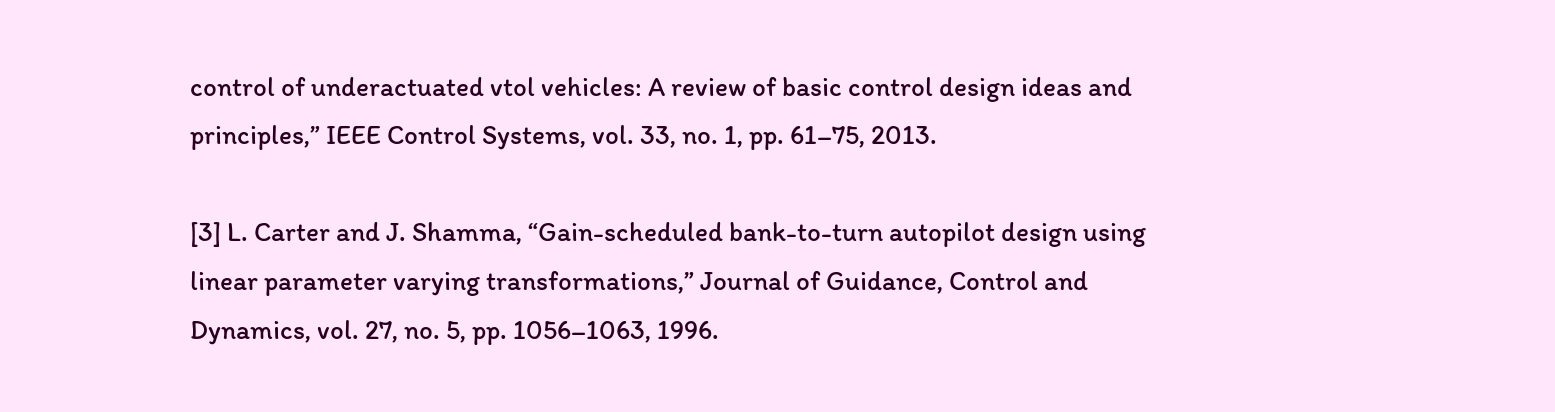control of underactuated vtol vehicles: A review of basic control design ideas and principles,” IEEE Control Systems, vol. 33, no. 1, pp. 61–75, 2013.

[3] L. Carter and J. Shamma, “Gain-scheduled bank-to-turn autopilot design using linear parameter varying transformations,” Journal of Guidance, Control and Dynamics, vol. 27, no. 5, pp. 1056–1063, 1996.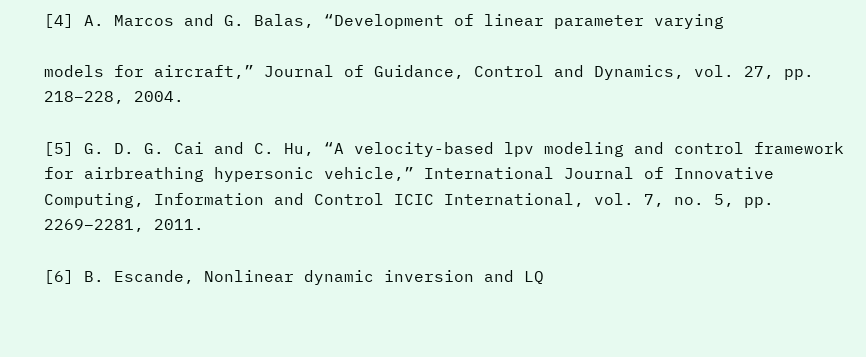[4] A. Marcos and G. Balas, “Development of linear parameter varying

models for aircraft,” Journal of Guidance, Control and Dynamics, vol. 27, pp. 218–228, 2004.

[5] G. D. G. Cai and C. Hu, “A velocity-based lpv modeling and control framework for airbreathing hypersonic vehicle,” International Journal of Innovative Computing, Information and Control ICIC International, vol. 7, no. 5, pp. 2269–2281, 2011.

[6] B. Escande, Nonlinear dynamic inversion and LQ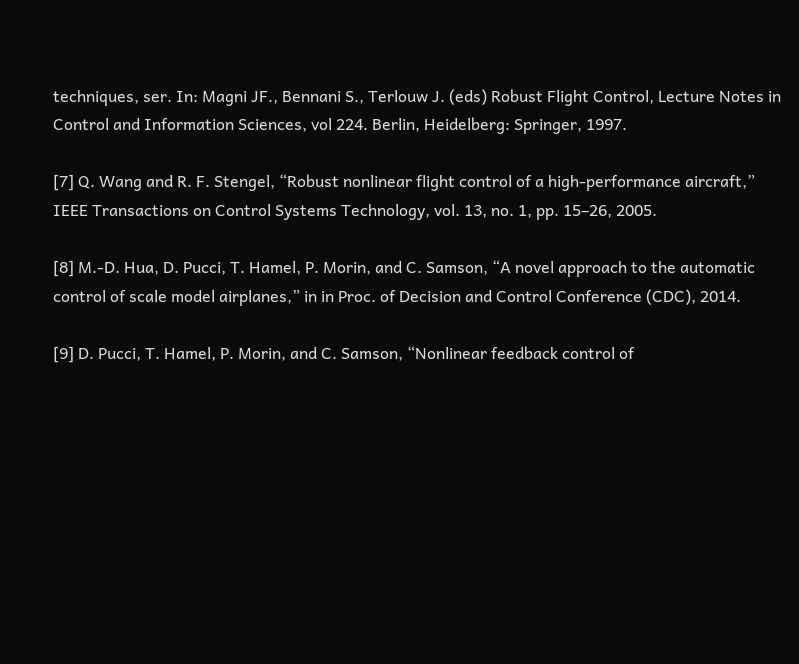techniques, ser. In: Magni JF., Bennani S., Terlouw J. (eds) Robust Flight Control, Lecture Notes in Control and Information Sciences, vol 224. Berlin, Heidelberg: Springer, 1997.

[7] Q. Wang and R. F. Stengel, “Robust nonlinear flight control of a high-performance aircraft,” IEEE Transactions on Control Systems Technology, vol. 13, no. 1, pp. 15–26, 2005.

[8] M.-D. Hua, D. Pucci, T. Hamel, P. Morin, and C. Samson, “A novel approach to the automatic control of scale model airplanes,” in in Proc. of Decision and Control Conference (CDC), 2014.

[9] D. Pucci, T. Hamel, P. Morin, and C. Samson, “Nonlinear feedback control of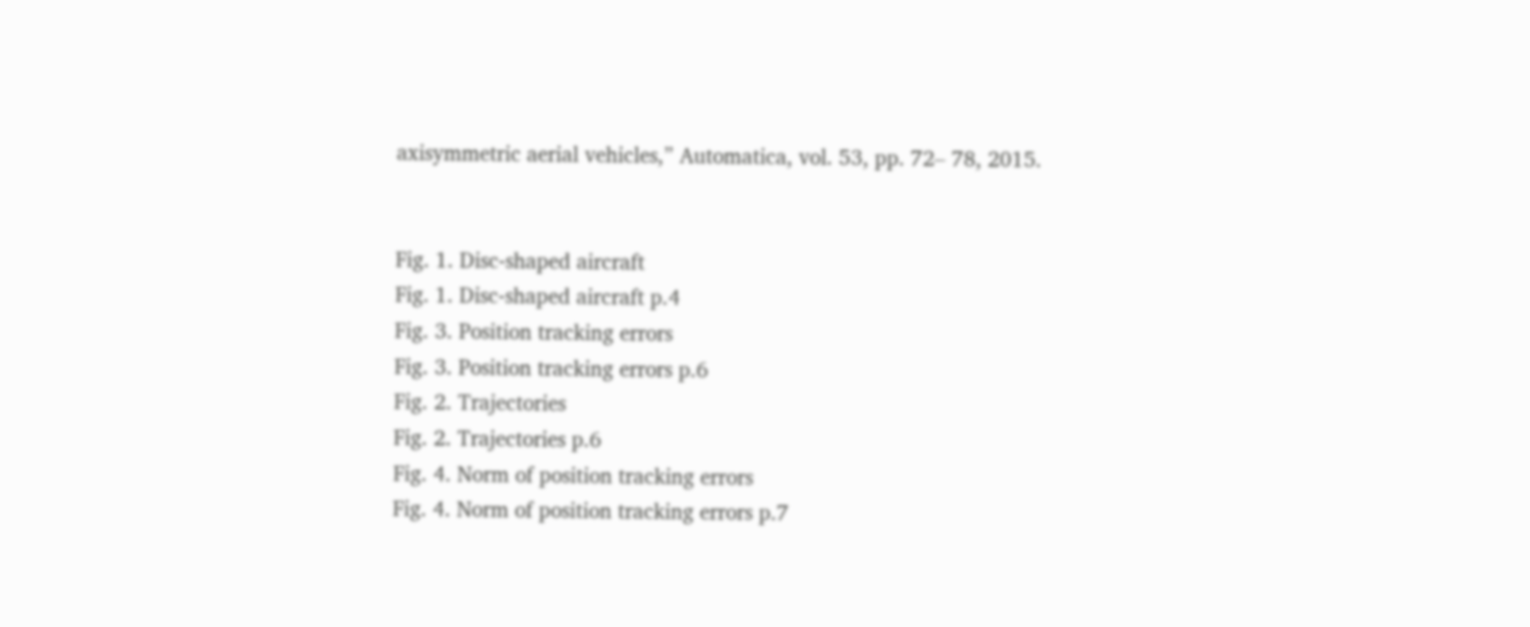axisymmetric aerial vehicles,” Automatica, vol. 53, pp. 72– 78, 2015.


Fig. 1. Disc-shaped aircraft
Fig. 1. Disc-shaped aircraft p.4
Fig. 3. Position tracking errors
Fig. 3. Position tracking errors p.6
Fig. 2. Trajectories
Fig. 2. Trajectories p.6
Fig. 4. Norm of position tracking errors
Fig. 4. Norm of position tracking errors p.7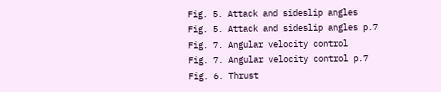Fig. 5. Attack and sideslip angles
Fig. 5. Attack and sideslip angles p.7
Fig. 7. Angular velocity control
Fig. 7. Angular velocity control p.7
Fig. 6. Thrust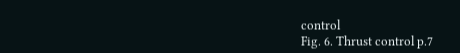control
Fig. 6. Thrust control p.7